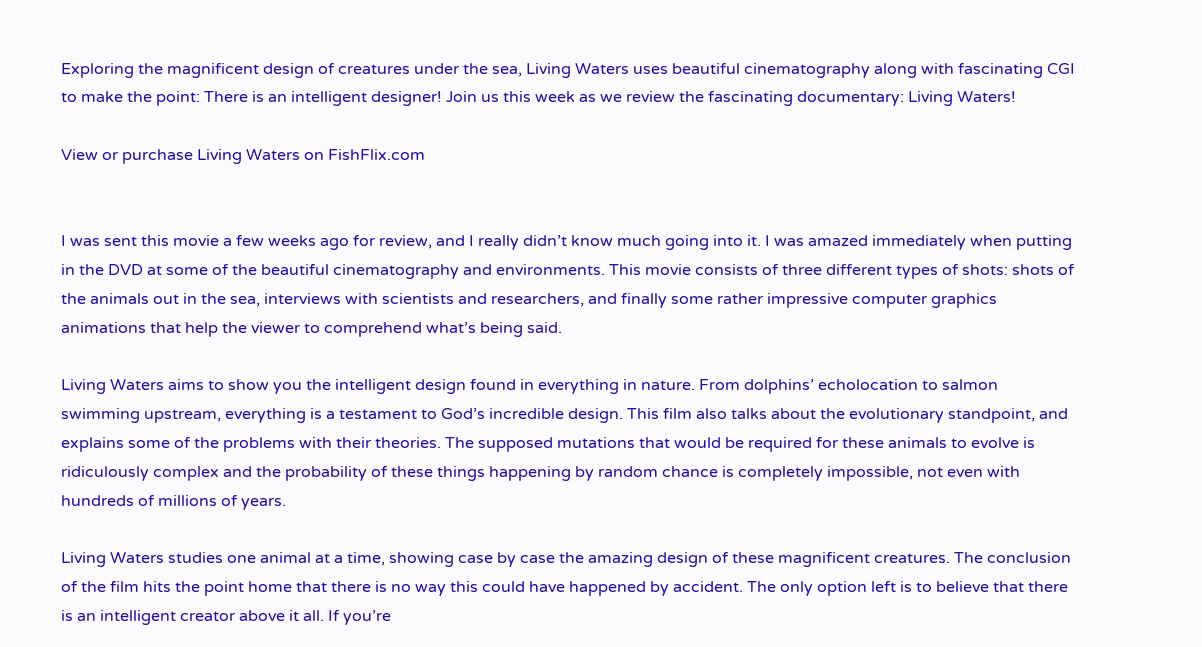Exploring the magnificent design of creatures under the sea, Living Waters uses beautiful cinematography along with fascinating CGI to make the point: There is an intelligent designer! Join us this week as we review the fascinating documentary: Living Waters!

View or purchase Living Waters on FishFlix.com


I was sent this movie a few weeks ago for review, and I really didn’t know much going into it. I was amazed immediately when putting in the DVD at some of the beautiful cinematography and environments. This movie consists of three different types of shots: shots of the animals out in the sea, interviews with scientists and researchers, and finally some rather impressive computer graphics animations that help the viewer to comprehend what’s being said.

Living Waters aims to show you the intelligent design found in everything in nature. From dolphins’ echolocation to salmon swimming upstream, everything is a testament to God’s incredible design. This film also talks about the evolutionary standpoint, and explains some of the problems with their theories. The supposed mutations that would be required for these animals to evolve is ridiculously complex and the probability of these things happening by random chance is completely impossible, not even with hundreds of millions of years.

Living Waters studies one animal at a time, showing case by case the amazing design of these magnificent creatures. The conclusion of the film hits the point home that there is no way this could have happened by accident. The only option left is to believe that there is an intelligent creator above it all. If you’re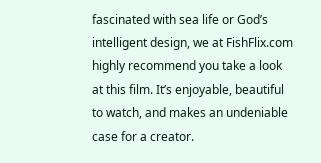fascinated with sea life or God’s intelligent design, we at FishFlix.com highly recommend you take a look at this film. It’s enjoyable, beautiful to watch, and makes an undeniable case for a creator.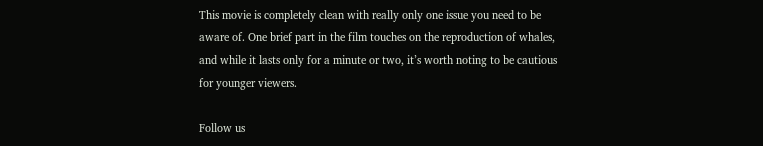This movie is completely clean with really only one issue you need to be aware of. One brief part in the film touches on the reproduction of whales, and while it lasts only for a minute or two, it’s worth noting to be cautious for younger viewers.

Follow us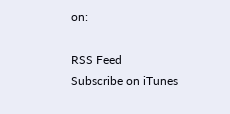on:

RSS Feed
Subscribe on iTunes